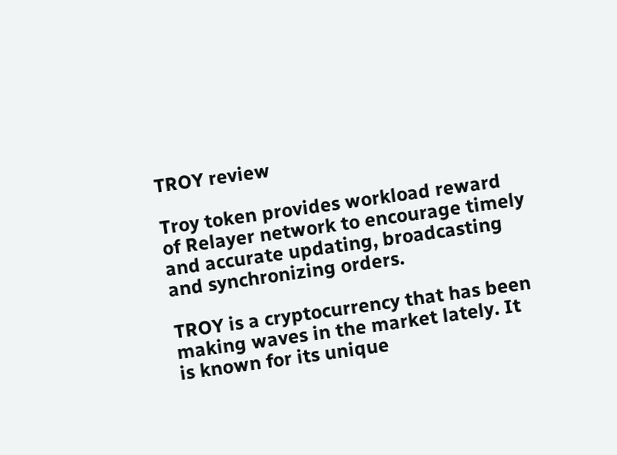TROY review

Troy token provides workload reward of Relayer network to encourage timely and accurate updating, broadcasting and synchronizing orders.

TROY is a cryptocurrency that has been making waves in the market lately. It is known for its unique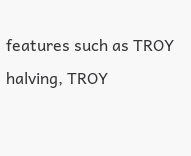features such as TROY halving, TROY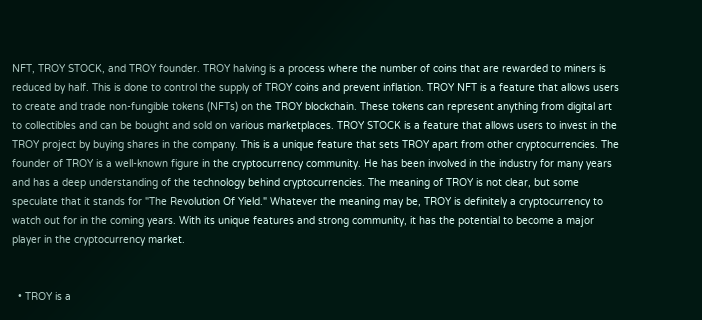NFT, TROY STOCK, and TROY founder. TROY halving is a process where the number of coins that are rewarded to miners is reduced by half. This is done to control the supply of TROY coins and prevent inflation. TROY NFT is a feature that allows users to create and trade non-fungible tokens (NFTs) on the TROY blockchain. These tokens can represent anything from digital art to collectibles and can be bought and sold on various marketplaces. TROY STOCK is a feature that allows users to invest in the TROY project by buying shares in the company. This is a unique feature that sets TROY apart from other cryptocurrencies. The founder of TROY is a well-known figure in the cryptocurrency community. He has been involved in the industry for many years and has a deep understanding of the technology behind cryptocurrencies. The meaning of TROY is not clear, but some speculate that it stands for "The Revolution Of Yield." Whatever the meaning may be, TROY is definitely a cryptocurrency to watch out for in the coming years. With its unique features and strong community, it has the potential to become a major player in the cryptocurrency market.


  • TROY is a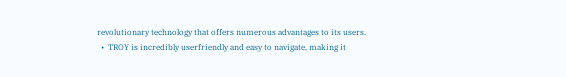revolutionary technology that offers numerous advantages to its users.
  •  TROY is incredibly userfriendly and easy to navigate, making it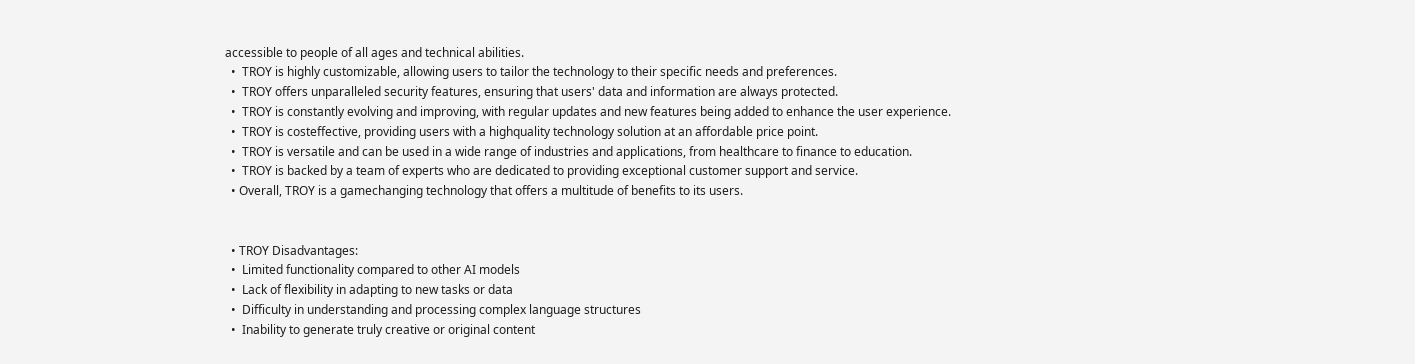accessible to people of all ages and technical abilities.
  •  TROY is highly customizable, allowing users to tailor the technology to their specific needs and preferences.
  •  TROY offers unparalleled security features, ensuring that users' data and information are always protected.
  •  TROY is constantly evolving and improving, with regular updates and new features being added to enhance the user experience.
  •  TROY is costeffective, providing users with a highquality technology solution at an affordable price point.
  •  TROY is versatile and can be used in a wide range of industries and applications, from healthcare to finance to education.
  •  TROY is backed by a team of experts who are dedicated to providing exceptional customer support and service.
  • Overall, TROY is a gamechanging technology that offers a multitude of benefits to its users.


  • TROY Disadvantages:
  •  Limited functionality compared to other AI models
  •  Lack of flexibility in adapting to new tasks or data
  •  Difficulty in understanding and processing complex language structures
  •  Inability to generate truly creative or original content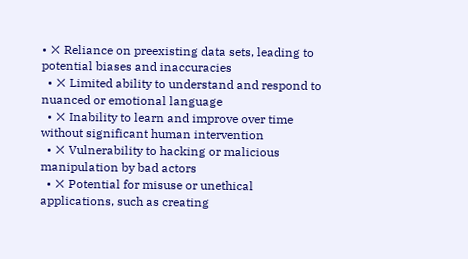• ❌ Reliance on preexisting data sets, leading to potential biases and inaccuracies
  • ❌ Limited ability to understand and respond to nuanced or emotional language
  • ❌ Inability to learn and improve over time without significant human intervention
  • ❌ Vulnerability to hacking or malicious manipulation by bad actors
  • ❌ Potential for misuse or unethical applications, such as creating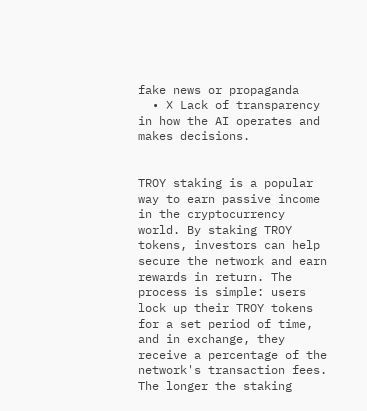fake news or propaganda
  • ❌ Lack of transparency in how the AI operates and makes decisions.


TROY staking is a popular way to earn passive income in the cryptocurrency world. By staking TROY tokens, investors can help secure the network and earn rewards in return. The process is simple: users lock up their TROY tokens for a set period of time, and in exchange, they receive a percentage of the network's transaction fees. The longer the staking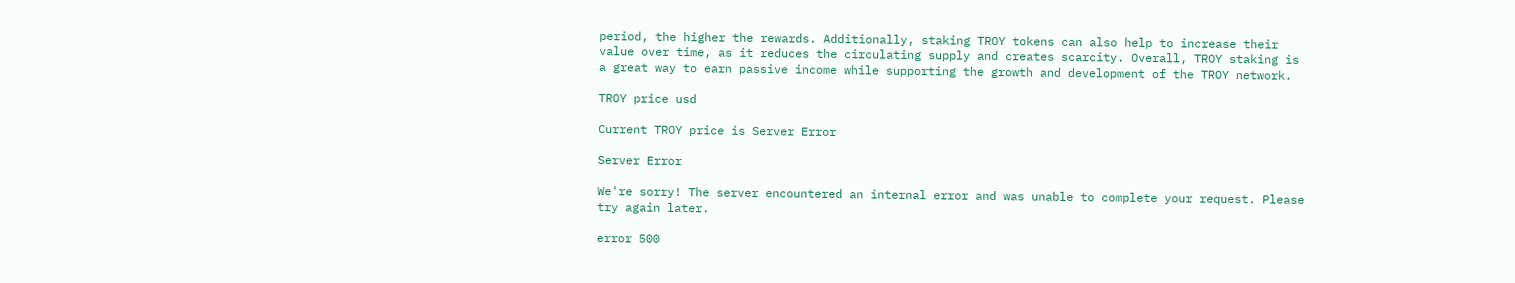period, the higher the rewards. Additionally, staking TROY tokens can also help to increase their value over time, as it reduces the circulating supply and creates scarcity. Overall, TROY staking is a great way to earn passive income while supporting the growth and development of the TROY network.

TROY price usd

Current TROY price is Server Error

Server Error

We're sorry! The server encountered an internal error and was unable to complete your request. Please try again later.

error 500